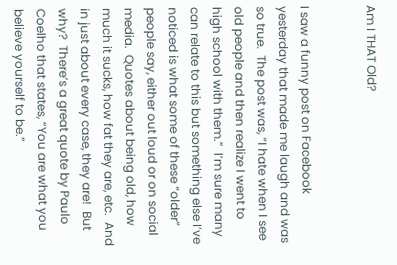Am I THAT Old?


I saw a funny post on Facebook yesterday that made me laugh and was so true.  The post was, “I hate when I see old people and then realize I went to high school with them.”  I’m sure many can relate to this but something else I’ve noticed is what some of these “older” people say, either out loud or on social media.  Quotes about being old, how much it sucks, how fat they are, etc.  And in just about every case, they are!  But why?  There’s a great quote by Paulo Coelho that states, “You are what you believe yourself to be.”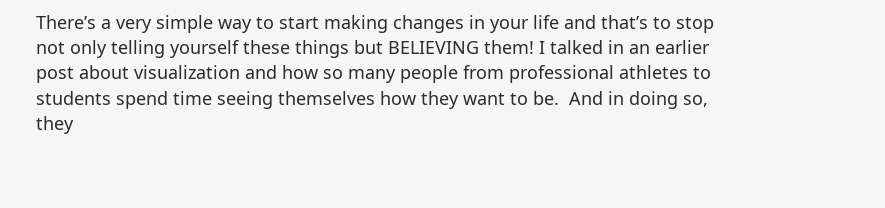There’s a very simple way to start making changes in your life and that’s to stop not only telling yourself these things but BELIEVING them! I talked in an earlier post about visualization and how so many people from professional athletes to students spend time seeing themselves how they want to be.  And in doing so, they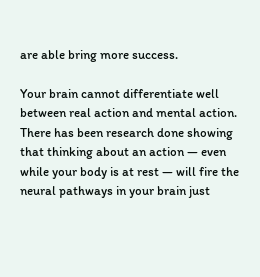are able bring more success.

Your brain cannot differentiate well between real action and mental action. There has been research done showing that thinking about an action — even while your body is at rest — will fire the neural pathways in your brain just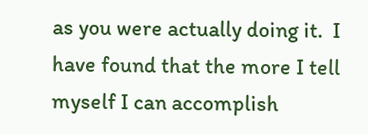as you were actually doing it.  I have found that the more I tell myself I can accomplish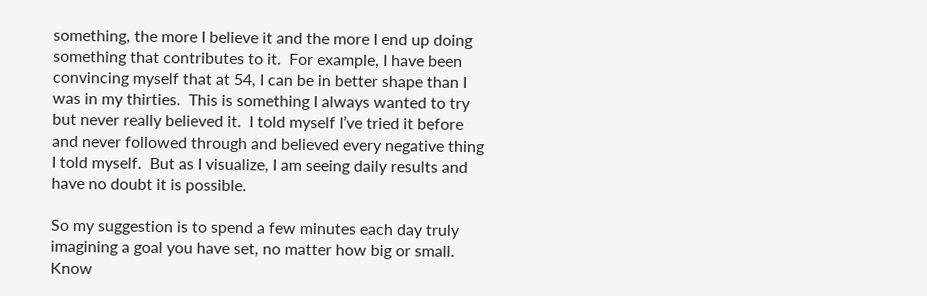something, the more I believe it and the more I end up doing something that contributes to it.  For example, I have been convincing myself that at 54, I can be in better shape than I was in my thirties.  This is something I always wanted to try but never really believed it.  I told myself I’ve tried it before and never followed through and believed every negative thing I told myself.  But as I visualize, I am seeing daily results and have no doubt it is possible.

So my suggestion is to spend a few minutes each day truly imagining a goal you have set, no matter how big or small.  Know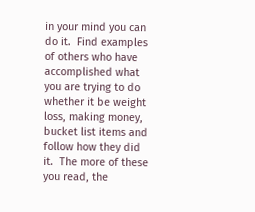in your mind you can do it.  Find examples of others who have accomplished what you are trying to do whether it be weight loss, making money, bucket list items and follow how they did it.  The more of these you read, the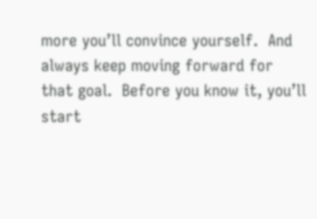more you’ll convince yourself.  And always keep moving forward for that goal.  Before you know it, you’ll start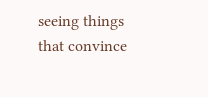seeing things that convince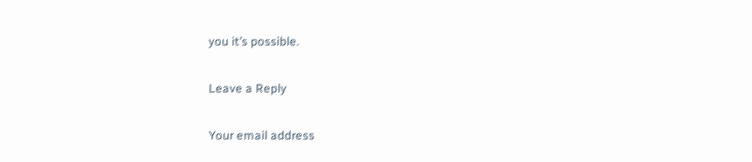you it’s possible.

Leave a Reply

Your email address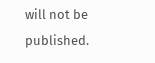will not be published.